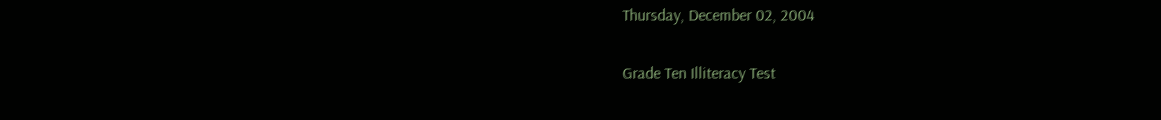Thursday, December 02, 2004

Grade Ten Illiteracy Test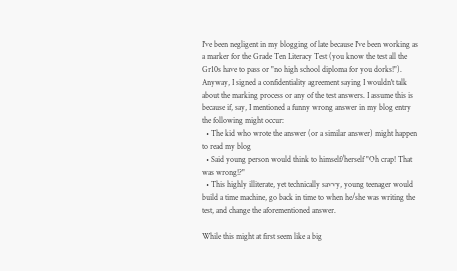I've been negligent in my blogging of late because I've been working as a marker for the Grade Ten Literacy Test (you know the test all the Gr10s have to pass or "no high school diploma for you dorks!"). Anyway, I signed a confidentiality agreement saying I wouldn't talk about the marking process or any of the test answers. I assume this is because if, say, I mentioned a funny wrong answer in my blog entry the following might occur:
  • The kid who wrote the answer (or a similar answer) might happen to read my blog
  • Said young person would think to himself/herself "Oh crap! That was wrong!?"
  • This highly illiterate, yet technically savvy, young teenager would build a time machine, go back in time to when he/she was writing the test, and change the aforementioned answer.

While this might at first seem like a big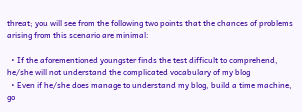threat; you will see from the following two points that the chances of problems arising from this scenario are minimal:

  • If the aforementioned youngster finds the test difficult to comprehend, he/she will not understand the complicated vocabulary of my blog
  • Even if he/she does manage to understand my blog, build a time machine, go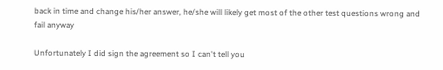back in time and change his/her answer, he/she will likely get most of the other test questions wrong and fail anyway

Unfortunately I did sign the agreement so I can't tell you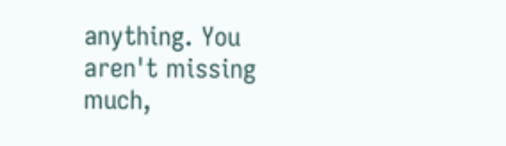anything. You aren't missing much,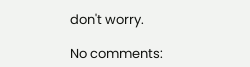don't worry.

No comments: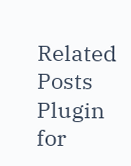Related Posts Plugin for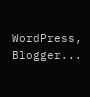WordPress, Blogger...